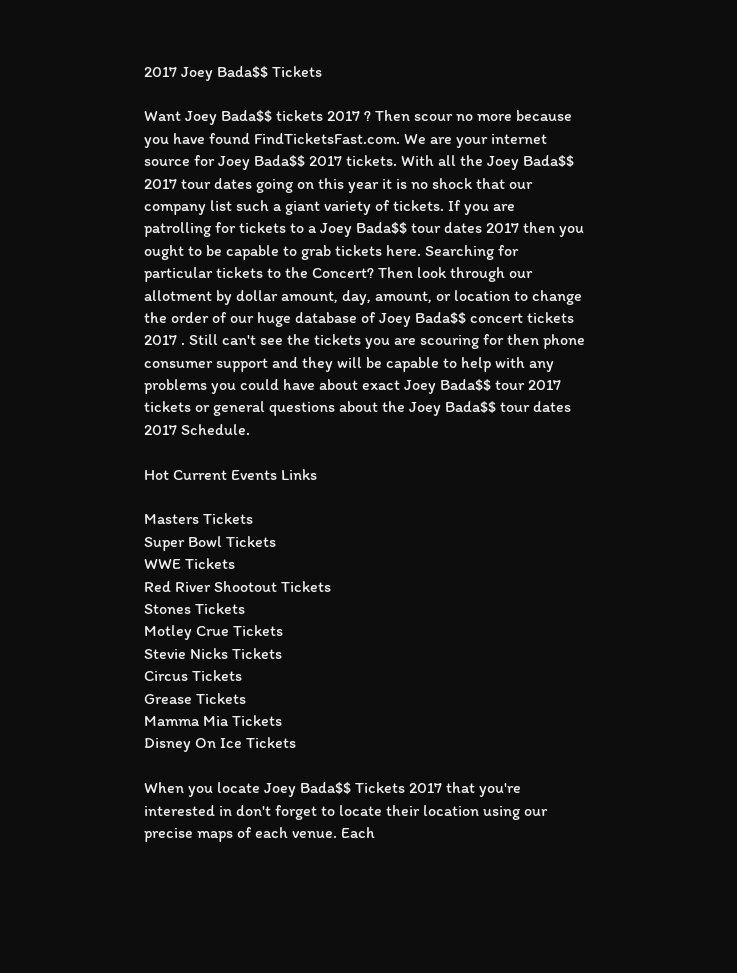2017 Joey Bada$$ Tickets

Want Joey Bada$$ tickets 2017 ? Then scour no more because you have found FindTicketsFast.com. We are your internet source for Joey Bada$$ 2017 tickets. With all the Joey Bada$$ 2017 tour dates going on this year it is no shock that our company list such a giant variety of tickets. If you are patrolling for tickets to a Joey Bada$$ tour dates 2017 then you ought to be capable to grab tickets here. Searching for particular tickets to the Concert? Then look through our allotment by dollar amount, day, amount, or location to change the order of our huge database of Joey Bada$$ concert tickets 2017 . Still can't see the tickets you are scouring for then phone consumer support and they will be capable to help with any problems you could have about exact Joey Bada$$ tour 2017 tickets or general questions about the Joey Bada$$ tour dates 2017 Schedule.

Hot Current Events Links

Masters Tickets
Super Bowl Tickets
WWE Tickets
Red River Shootout Tickets
Stones Tickets
Motley Crue Tickets
Stevie Nicks Tickets
Circus Tickets
Grease Tickets
Mamma Mia Tickets
Disney On Ice Tickets

When you locate Joey Bada$$ Tickets 2017 that you're interested in don't forget to locate their location using our precise maps of each venue. Each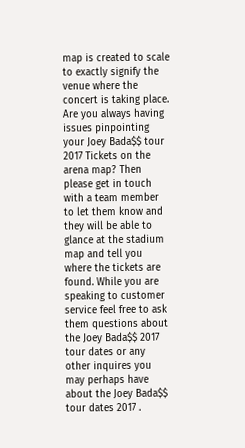map is created to scale to exactly signify the venue where the concert is taking place. Are you always having issues pinpointing your Joey Bada$$ tour 2017 Tickets on the arena map? Then please get in touch with a team member to let them know and they will be able to glance at the stadium map and tell you where the tickets are found. While you are speaking to customer service feel free to ask them questions about the Joey Bada$$ 2017 tour dates or any other inquires you may perhaps have about the Joey Bada$$ tour dates 2017 .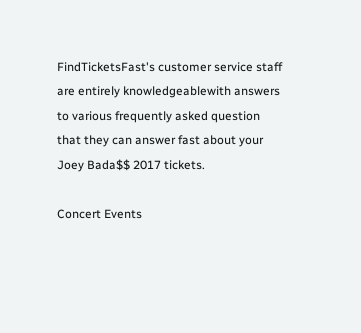FindTicketsFast's customer service staff are entirely knowledgeablewith answers to various frequently asked question that they can answer fast about your Joey Bada$$ 2017 tickets.

Concert Events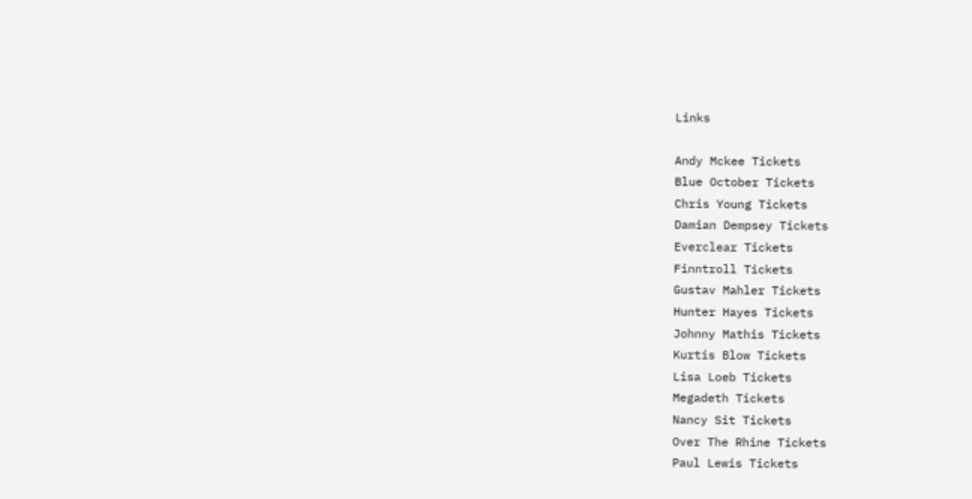Links

Andy Mckee Tickets
Blue October Tickets
Chris Young Tickets
Damian Dempsey Tickets
Everclear Tickets
Finntroll Tickets
Gustav Mahler Tickets
Hunter Hayes Tickets
Johnny Mathis Tickets
Kurtis Blow Tickets
Lisa Loeb Tickets
Megadeth Tickets
Nancy Sit Tickets
Over The Rhine Tickets
Paul Lewis Tickets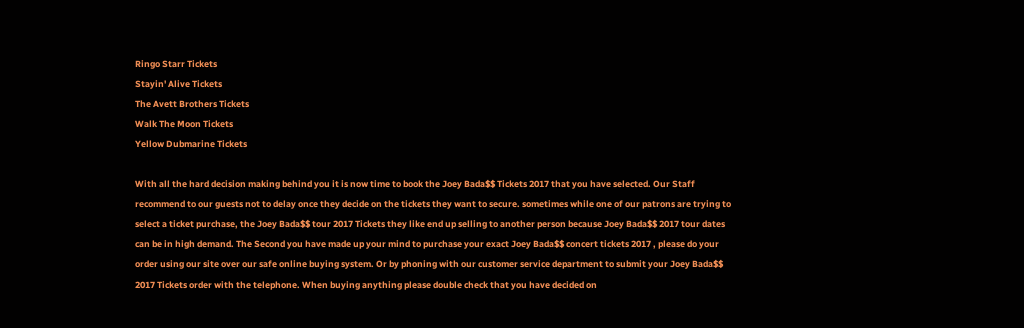Ringo Starr Tickets
Stayin' Alive Tickets
The Avett Brothers Tickets
Walk The Moon Tickets
Yellow Dubmarine Tickets

With all the hard decision making behind you it is now time to book the Joey Bada$$ Tickets 2017 that you have selected. Our Staff recommend to our guests not to delay once they decide on the tickets they want to secure. sometimes while one of our patrons are trying to select a ticket purchase, the Joey Bada$$ tour 2017 Tickets they like end up selling to another person because Joey Bada$$ 2017 tour dates can be in high demand. The Second you have made up your mind to purchase your exact Joey Bada$$ concert tickets 2017 , please do your order using our site over our safe online buying system. Or by phoning with our customer service department to submit your Joey Bada$$ 2017 Tickets order with the telephone. When buying anything please double check that you have decided on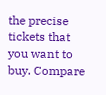the precise tickets that you want to buy. Compare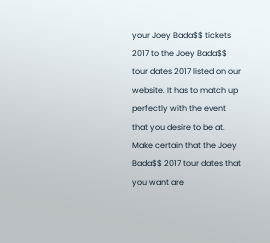your Joey Bada$$ tickets 2017 to the Joey Bada$$ tour dates 2017 listed on our website. It has to match up perfectly with the event that you desire to be at. Make certain that the Joey Bada$$ 2017 tour dates that you want are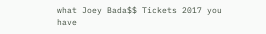what Joey Bada$$ Tickets 2017 you have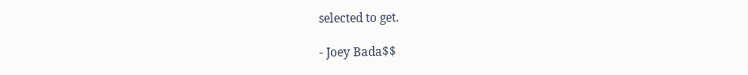selected to get.

- Joey Bada$$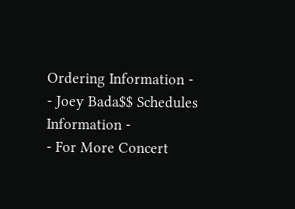Ordering Information -
- Joey Bada$$ Schedules Information -
- For More Concert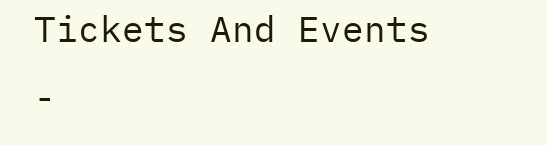Tickets And Events -